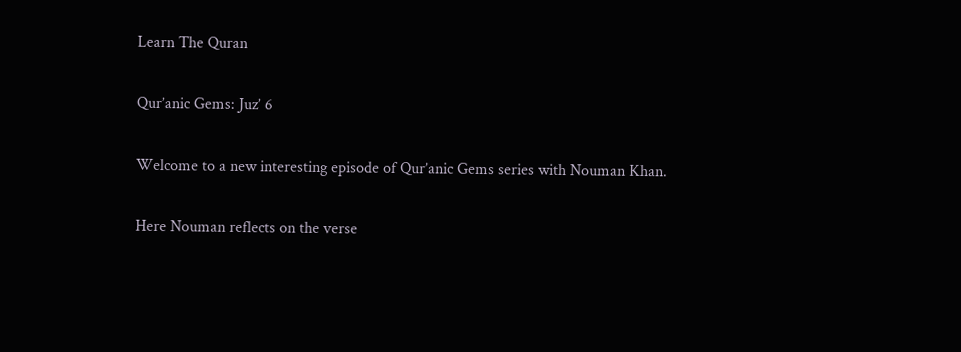Learn The Quran

Qur’anic Gems: Juz’ 6

Welcome to a new interesting episode of Qur’anic Gems series with Nouman Khan.

Here Nouman reflects on the verse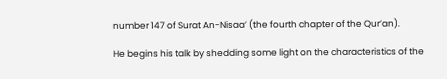number 147 of Surat An-Nisaa’ (the fourth chapter of the Qur’an).

He begins his talk by shedding some light on the characteristics of the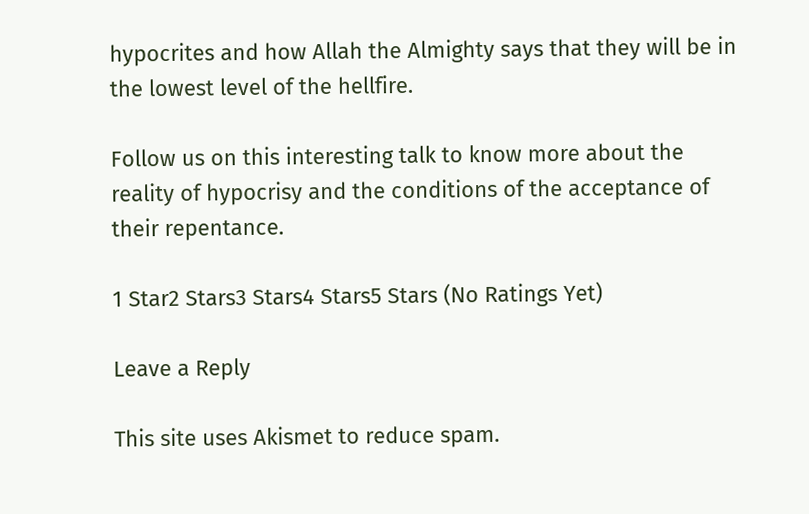hypocrites and how Allah the Almighty says that they will be in the lowest level of the hellfire.

Follow us on this interesting talk to know more about the reality of hypocrisy and the conditions of the acceptance of their repentance.

1 Star2 Stars3 Stars4 Stars5 Stars (No Ratings Yet)

Leave a Reply

This site uses Akismet to reduce spam.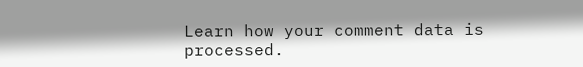Learn how your comment data is processed.